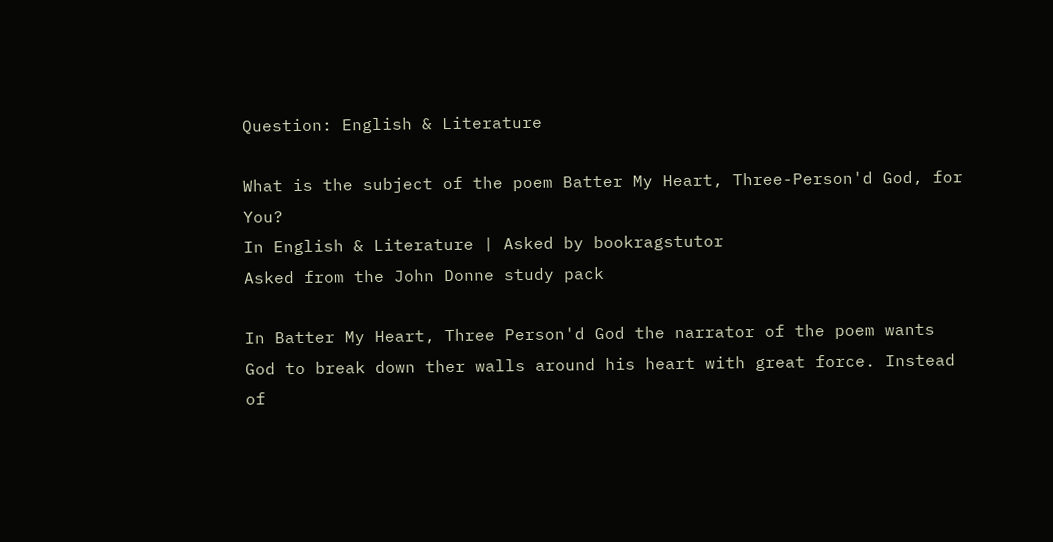Question: English & Literature

What is the subject of the poem Batter My Heart, Three-Person'd God, for You?
In English & Literature | Asked by bookragstutor
Asked from the John Donne study pack

In Batter My Heart, Three Person'd God the narrator of the poem wants God to break down ther walls around his heart with great force. Instead of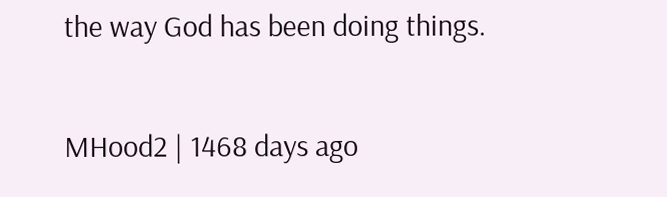the way God has been doing things.

MHood2 | 1468 days ago